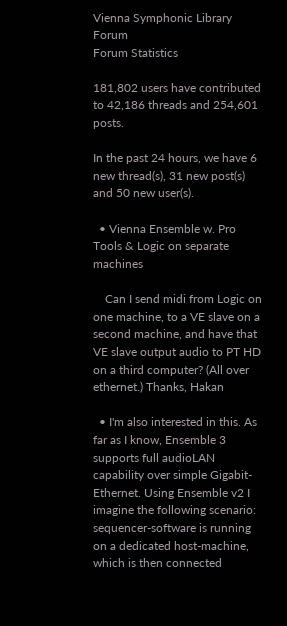Vienna Symphonic Library Forum
Forum Statistics

181,802 users have contributed to 42,186 threads and 254,601 posts.

In the past 24 hours, we have 6 new thread(s), 31 new post(s) and 50 new user(s).

  • Vienna Ensemble w. Pro Tools & Logic on separate machines

    Can I send midi from Logic on one machine, to a VE slave on a second machine, and have that VE slave output audio to PT HD on a third computer? (All over ethernet.) Thanks, Hakan

  • I'm also interested in this. As far as I know, Ensemble 3 supports full audioLAN capability over simple Gigabit-Ethernet. Using Ensemble v2 I imagine the following scenario: sequencer-software is running on a dedicated host-machine, which is then connected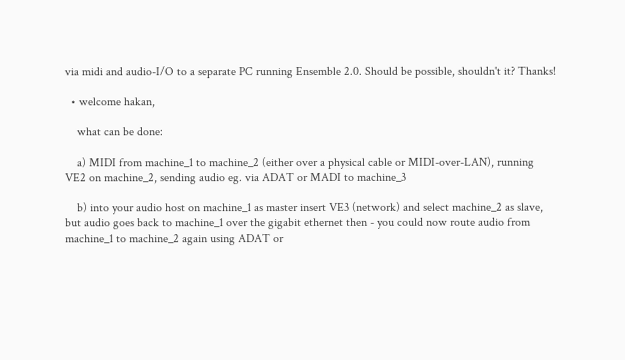via midi and audio-I/O to a separate PC running Ensemble 2.0. Should be possible, shouldn't it? Thanks!

  • welcome hakan,

    what can be done:

    a) MIDI from machine_1 to machine_2 (either over a physical cable or MIDI-over-LAN), running VE2 on machine_2, sending audio eg. via ADAT or MADI to machine_3

    b) into your audio host on machine_1 as master insert VE3 (network) and select machine_2 as slave, but audio goes back to machine_1 over the gigabit ethernet then - you could now route audio from machine_1 to machine_2 again using ADAT or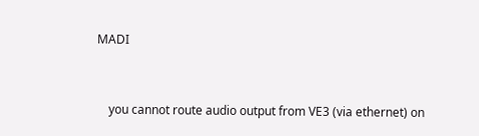MADI


    you cannot route audio output from VE3 (via ethernet) on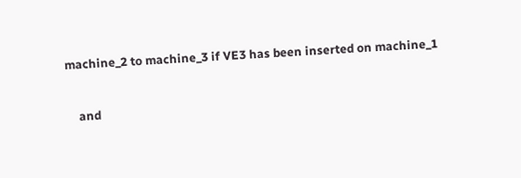machine_2 to machine_3 if VE3 has been inserted on machine_1


    and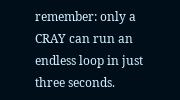remember: only a CRAY can run an endless loop in just three seconds.